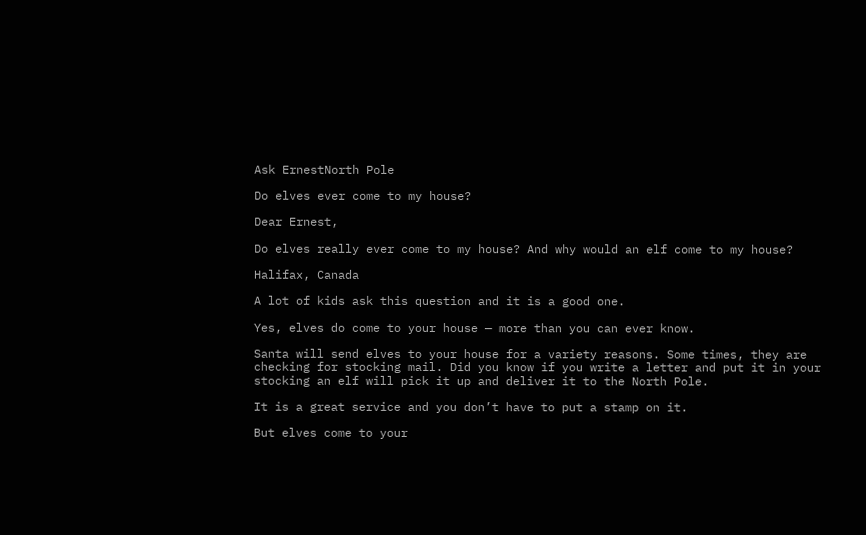Ask ErnestNorth Pole

Do elves ever come to my house?

Dear Ernest,

Do elves really ever come to my house? And why would an elf come to my house?

Halifax, Canada

A lot of kids ask this question and it is a good one.

Yes, elves do come to your house — more than you can ever know.

Santa will send elves to your house for a variety reasons. Some times, they are checking for stocking mail. Did you know if you write a letter and put it in your stocking an elf will pick it up and deliver it to the North Pole.

It is a great service and you don’t have to put a stamp on it.

But elves come to your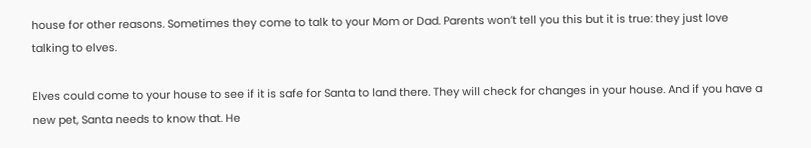house for other reasons. Sometimes they come to talk to your Mom or Dad. Parents won’t tell you this but it is true: they just love talking to elves.

Elves could come to your house to see if it is safe for Santa to land there. They will check for changes in your house. And if you have a new pet, Santa needs to know that. He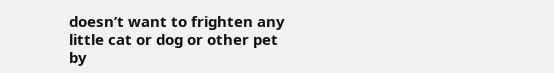doesn’t want to frighten any little cat or dog or other pet by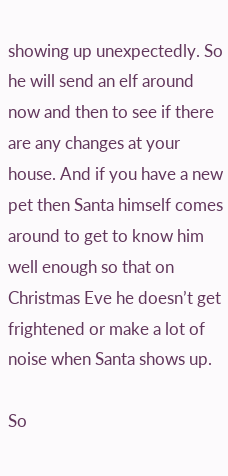showing up unexpectedly. So he will send an elf around now and then to see if there are any changes at your house. And if you have a new pet then Santa himself comes around to get to know him well enough so that on Christmas Eve he doesn’t get frightened or make a lot of noise when Santa shows up.

So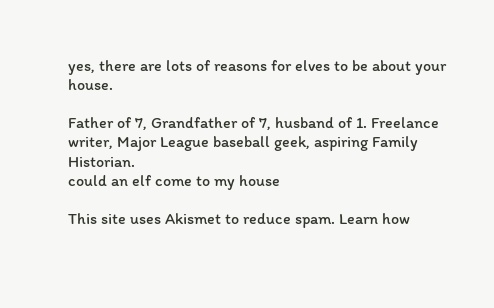yes, there are lots of reasons for elves to be about your house.

Father of 7, Grandfather of 7, husband of 1. Freelance writer, Major League baseball geek, aspiring Family Historian.
could an elf come to my house

This site uses Akismet to reduce spam. Learn how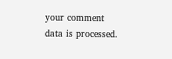your comment data is processed.